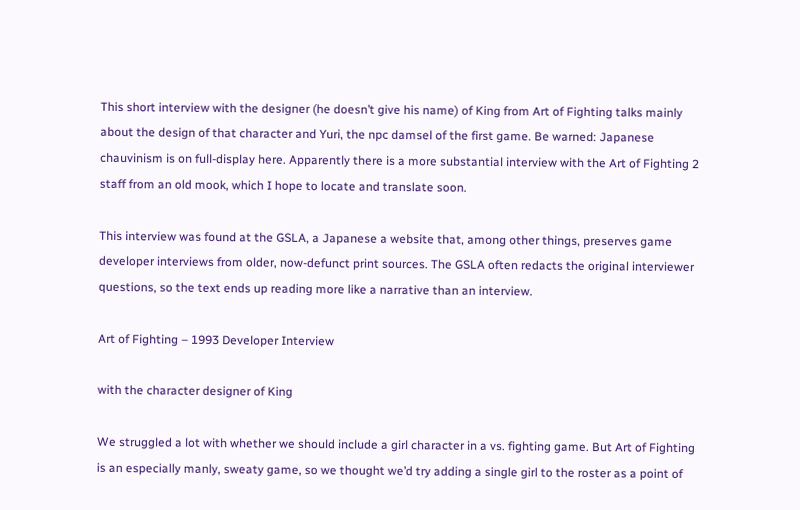This short interview with the designer (he doesn’t give his name) of King from Art of Fighting talks mainly about the design of that character and Yuri, the npc damsel of the first game. Be warned: Japanese chauvinism is on full-display here. Apparently there is a more substantial interview with the Art of Fighting 2 staff from an old mook, which I hope to locate and translate soon.

This interview was found at the GSLA, a Japanese a website that, among other things, preserves game developer interviews from older, now-defunct print sources. The GSLA often redacts the original interviewer questions, so the text ends up reading more like a narrative than an interview.

Art of Fighting – 1993 Developer Interview

with the character designer of King

We struggled a lot with whether we should include a girl character in a vs. fighting game. But Art of Fighting is an especially manly, sweaty game, so we thought we’d try adding a single girl to the roster as a point of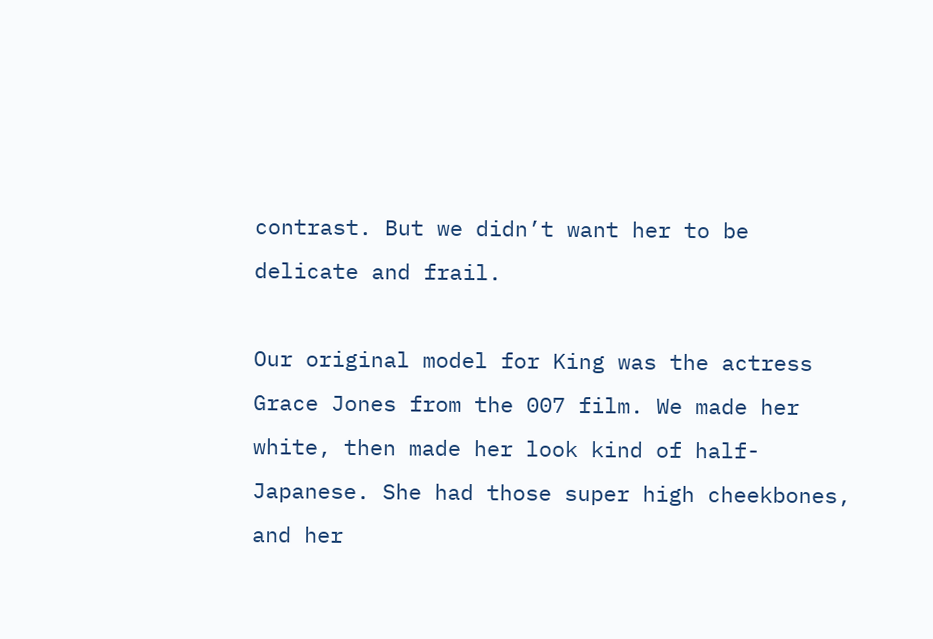contrast. But we didn’t want her to be delicate and frail.

Our original model for King was the actress Grace Jones from the 007 film. We made her white, then made her look kind of half-Japanese. She had those super high cheekbones, and her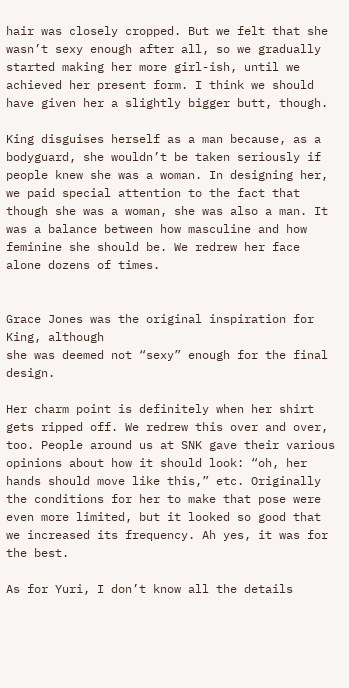hair was closely cropped. But we felt that she wasn’t sexy enough after all, so we gradually started making her more girl-ish, until we achieved her present form. I think we should have given her a slightly bigger butt, though.

King disguises herself as a man because, as a bodyguard, she wouldn’t be taken seriously if people knew she was a woman. In designing her, we paid special attention to the fact that though she was a woman, she was also a man. It was a balance between how masculine and how feminine she should be. We redrew her face alone dozens of times.


Grace Jones was the original inspiration for King, although
she was deemed not “sexy” enough for the final design.

Her charm point is definitely when her shirt gets ripped off. We redrew this over and over, too. People around us at SNK gave their various opinions about how it should look: “oh, her hands should move like this,” etc. Originally the conditions for her to make that pose were even more limited, but it looked so good that we increased its frequency. Ah yes, it was for the best.

As for Yuri, I don’t know all the details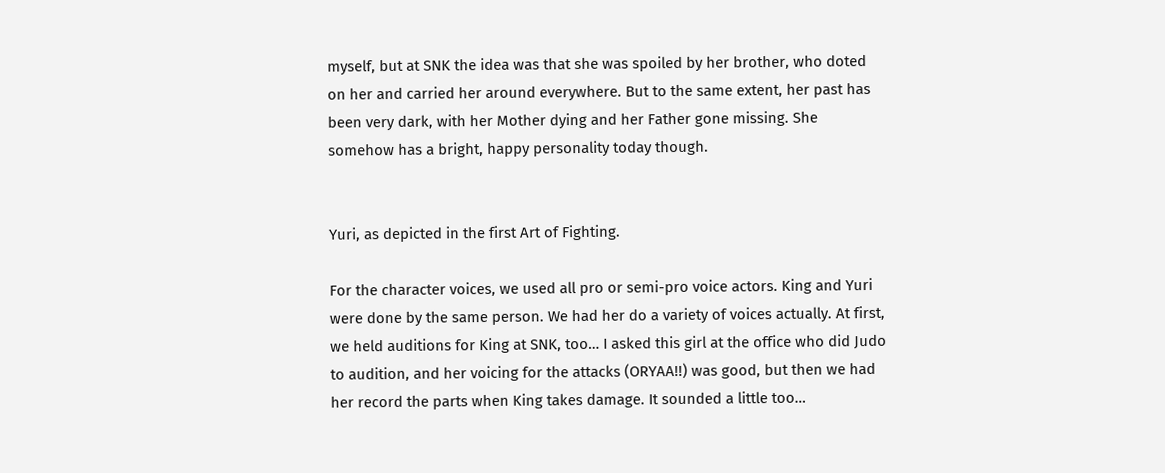myself, but at SNK the idea was that she was spoiled by her brother, who doted on her and carried her around everywhere. But to the same extent, her past has been very dark, with her Mother dying and her Father gone missing. She somehow has a bright, happy personality today though.


Yuri, as depicted in the first Art of Fighting.

For the character voices, we used all pro or semi-pro voice actors. King and Yuri were done by the same person. We had her do a variety of voices actually. At first, we held auditions for King at SNK, too… I asked this girl at the office who did Judo to audition, and her voicing for the attacks (ORYAA!!) was good, but then we had her record the parts when King takes damage. It sounded a little too…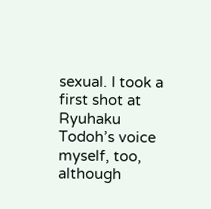sexual. I took a first shot at Ryuhaku Todoh’s voice myself, too, although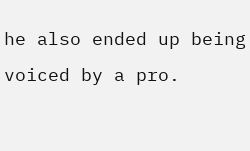he also ended up being voiced by a pro.